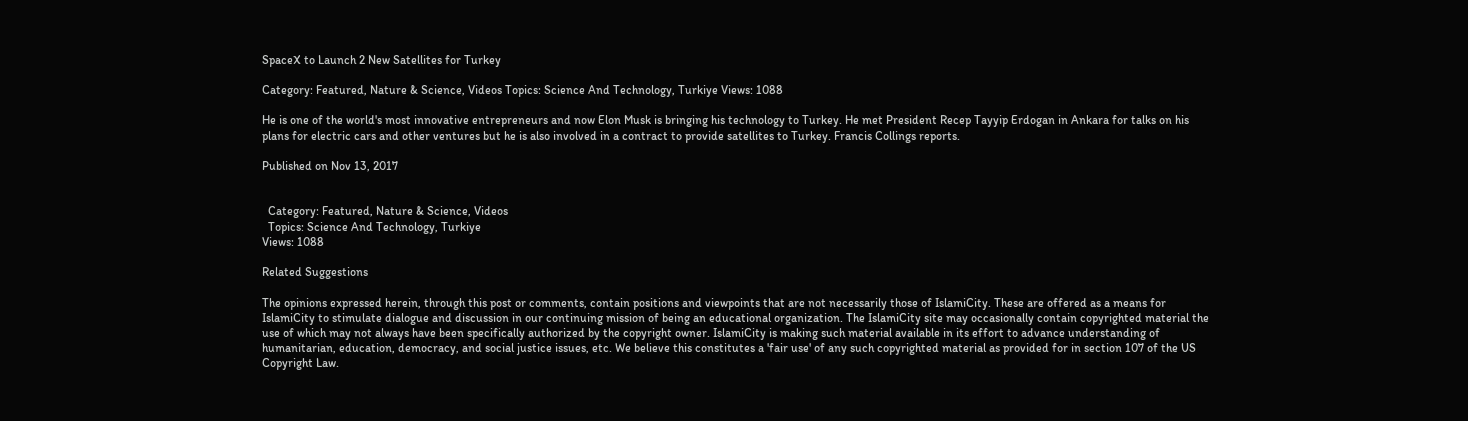SpaceX to Launch 2 New Satellites for Turkey

Category: Featured, Nature & Science, Videos Topics: Science And Technology, Turkiye Views: 1088

He is one of the world's most innovative entrepreneurs and now Elon Musk is bringing his technology to Turkey. He met President Recep Tayyip Erdogan in Ankara for talks on his plans for electric cars and other ventures but he is also involved in a contract to provide satellites to Turkey. Francis Collings reports.

Published on Nov 13, 2017


  Category: Featured, Nature & Science, Videos
  Topics: Science And Technology, Turkiye
Views: 1088

Related Suggestions

The opinions expressed herein, through this post or comments, contain positions and viewpoints that are not necessarily those of IslamiCity. These are offered as a means for IslamiCity to stimulate dialogue and discussion in our continuing mission of being an educational organization. The IslamiCity site may occasionally contain copyrighted material the use of which may not always have been specifically authorized by the copyright owner. IslamiCity is making such material available in its effort to advance understanding of humanitarian, education, democracy, and social justice issues, etc. We believe this constitutes a 'fair use' of any such copyrighted material as provided for in section 107 of the US Copyright Law.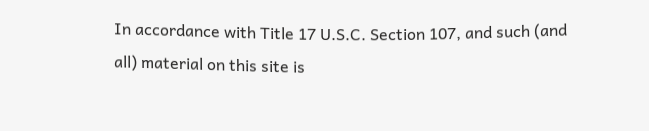In accordance with Title 17 U.S.C. Section 107, and such (and all) material on this site is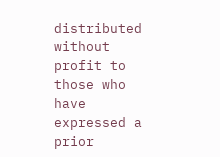distributed without profit to those who have expressed a prior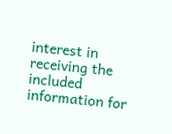interest in receiving the included information for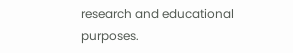research and educational purposes.